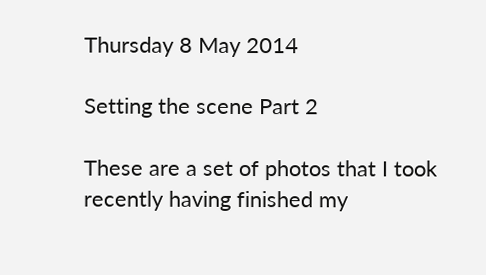Thursday 8 May 2014

Setting the scene Part 2

These are a set of photos that I took recently having finished my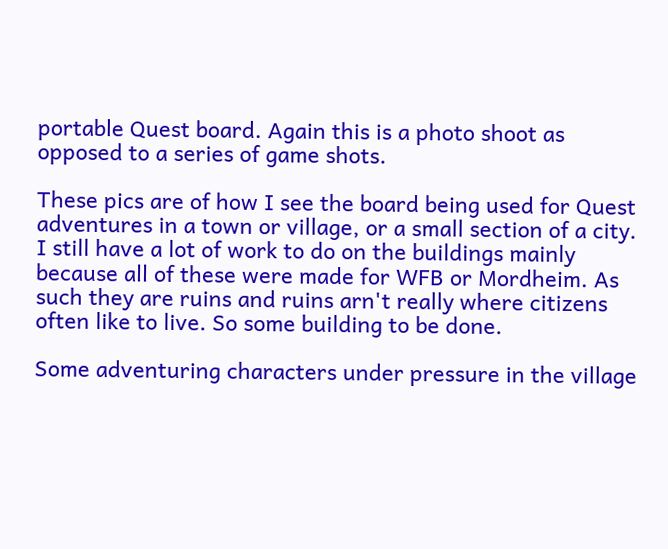portable Quest board. Again this is a photo shoot as opposed to a series of game shots.

These pics are of how I see the board being used for Quest adventures in a town or village, or a small section of a city. I still have a lot of work to do on the buildings mainly because all of these were made for WFB or Mordheim. As such they are ruins and ruins arn't really where citizens often like to live. So some building to be done.

Some adventuring characters under pressure in the village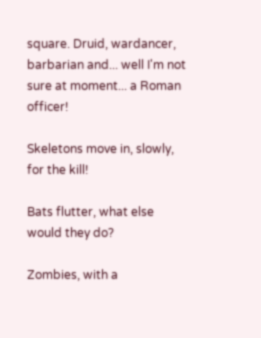square. Druid, wardancer, barbarian and... well I'm not sure at moment... a Roman officer!

Skeletons move in, slowly, for the kill!

Bats flutter, what else would they do?

Zombies, with a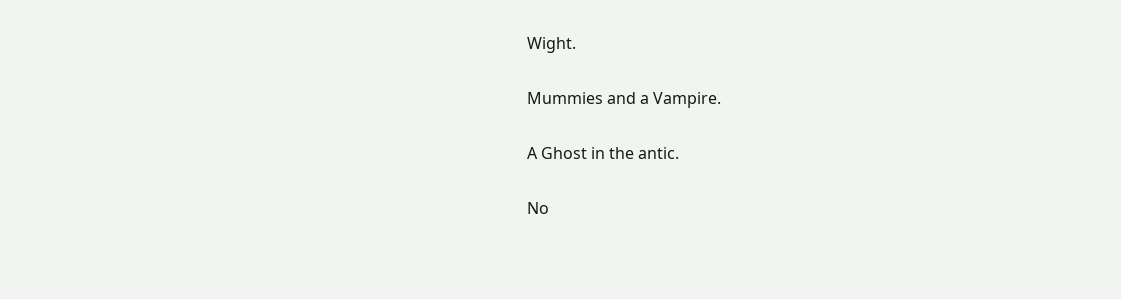Wight.

Mummies and a Vampire.

A Ghost in the antic.

No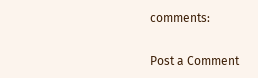comments:

Post a Comment